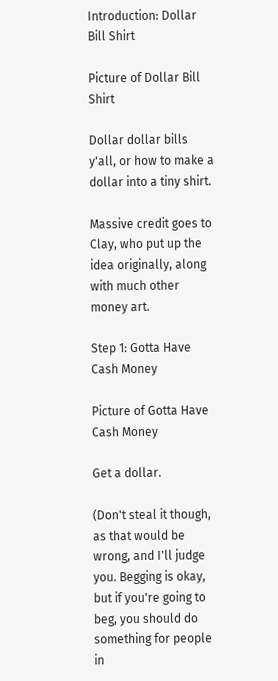Introduction: Dollar Bill Shirt

Picture of Dollar Bill Shirt

Dollar dollar bills y'all, or how to make a dollar into a tiny shirt.

Massive credit goes to Clay, who put up the idea originally, along with much other money art.

Step 1: Gotta Have Cash Money

Picture of Gotta Have Cash Money

Get a dollar.

(Don't steal it though, as that would be wrong, and I'll judge you. Begging is okay, but if you're going to beg, you should do something for people in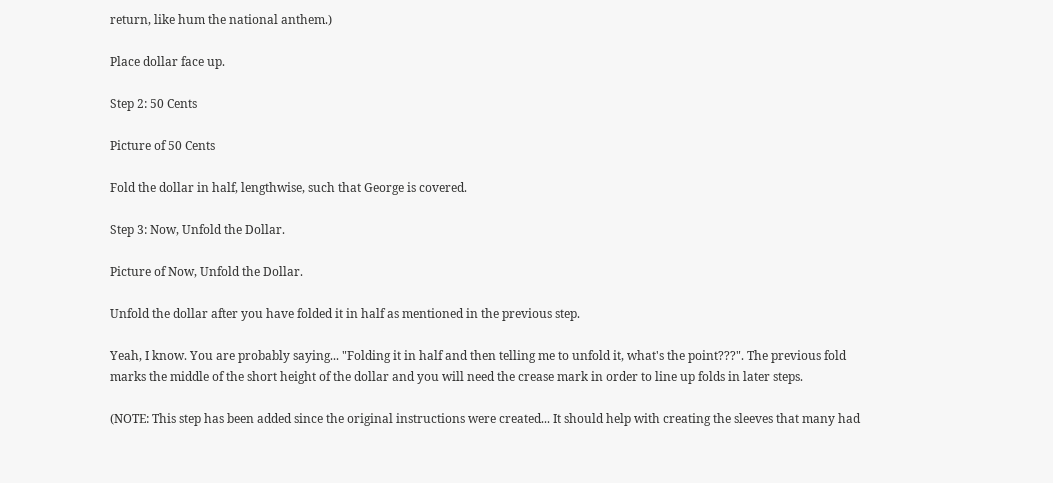return, like hum the national anthem.)

Place dollar face up.

Step 2: 50 Cents

Picture of 50 Cents

Fold the dollar in half, lengthwise, such that George is covered.

Step 3: Now, Unfold the Dollar.

Picture of Now, Unfold the Dollar.

Unfold the dollar after you have folded it in half as mentioned in the previous step.

Yeah, I know. You are probably saying... "Folding it in half and then telling me to unfold it, what's the point???". The previous fold marks the middle of the short height of the dollar and you will need the crease mark in order to line up folds in later steps.

(NOTE: This step has been added since the original instructions were created... It should help with creating the sleeves that many had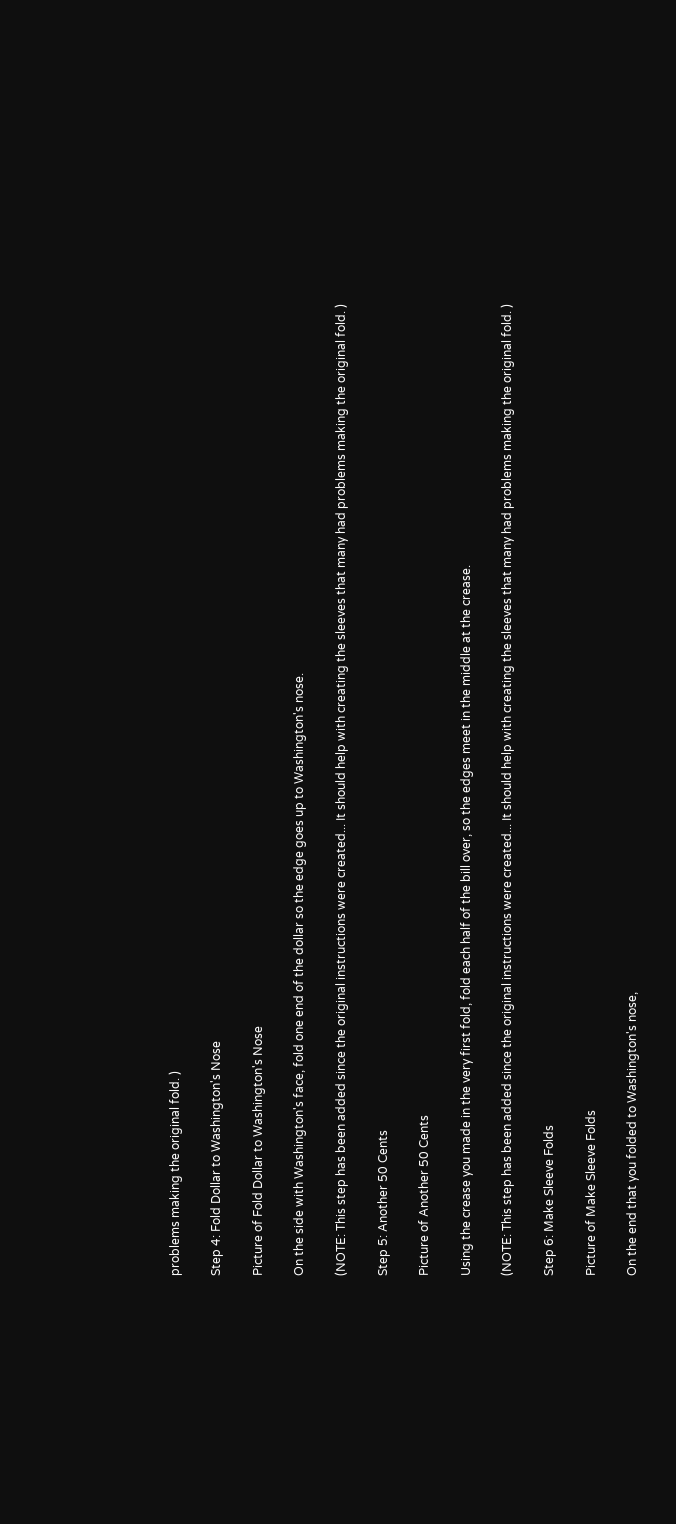problems making the original fold. )

Step 4: Fold Dollar to Washington's Nose

Picture of Fold Dollar to Washington's Nose

On the side with Washington's face, fold one end of the dollar so the edge goes up to Washington's nose.

(NOTE: This step has been added since the original instructions were created... It should help with creating the sleeves that many had problems making the original fold. )

Step 5: Another 50 Cents

Picture of Another 50 Cents

Using the crease you made in the very first fold, fold each half of the bill over, so the edges meet in the middle at the crease.

(NOTE: This step has been added since the original instructions were created... It should help with creating the sleeves that many had problems making the original fold. )

Step 6: Make Sleeve Folds

Picture of Make Sleeve Folds

On the end that you folded to Washington's nose,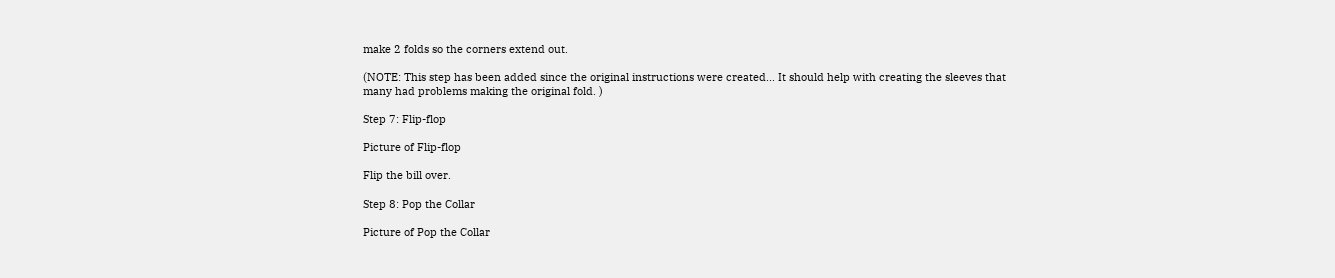make 2 folds so the corners extend out.

(NOTE: This step has been added since the original instructions were created... It should help with creating the sleeves that many had problems making the original fold. )

Step 7: Flip-flop

Picture of Flip-flop

Flip the bill over.

Step 8: Pop the Collar

Picture of Pop the Collar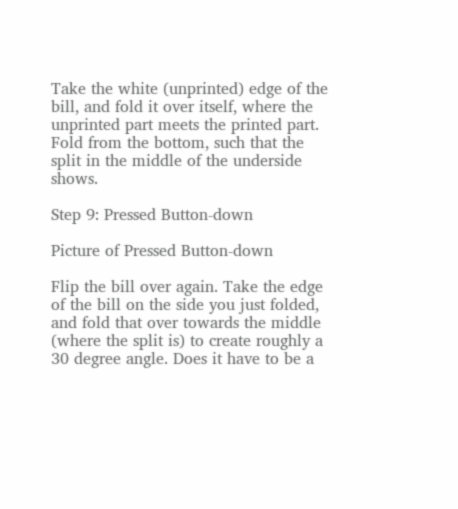Take the white (unprinted) edge of the bill, and fold it over itself, where the unprinted part meets the printed part. Fold from the bottom, such that the split in the middle of the underside shows.

Step 9: Pressed Button-down

Picture of Pressed Button-down

Flip the bill over again. Take the edge of the bill on the side you just folded, and fold that over towards the middle (where the split is) to create roughly a 30 degree angle. Does it have to be a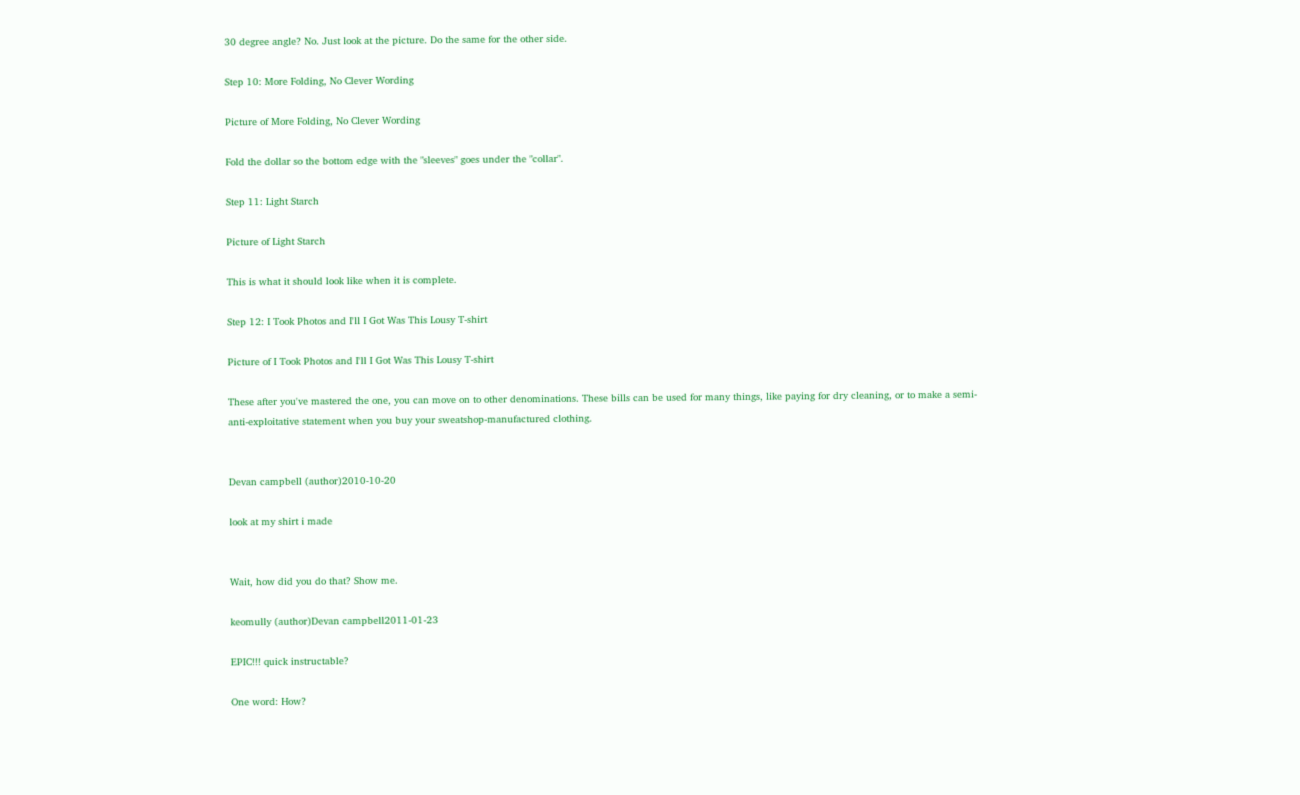30 degree angle? No. Just look at the picture. Do the same for the other side.

Step 10: More Folding, No Clever Wording

Picture of More Folding, No Clever Wording

Fold the dollar so the bottom edge with the "sleeves" goes under the "collar".

Step 11: Light Starch

Picture of Light Starch

This is what it should look like when it is complete.

Step 12: I Took Photos and I'll I Got Was This Lousy T-shirt

Picture of I Took Photos and I'll I Got Was This Lousy T-shirt

These after you've mastered the one, you can move on to other denominations. These bills can be used for many things, like paying for dry cleaning, or to make a semi-anti-exploitative statement when you buy your sweatshop-manufactured clothing.


Devan campbell (author)2010-10-20

look at my shirt i made


Wait, how did you do that? Show me.

keomully (author)Devan campbell2011-01-23

EPIC!!! quick instructable?

One word: How?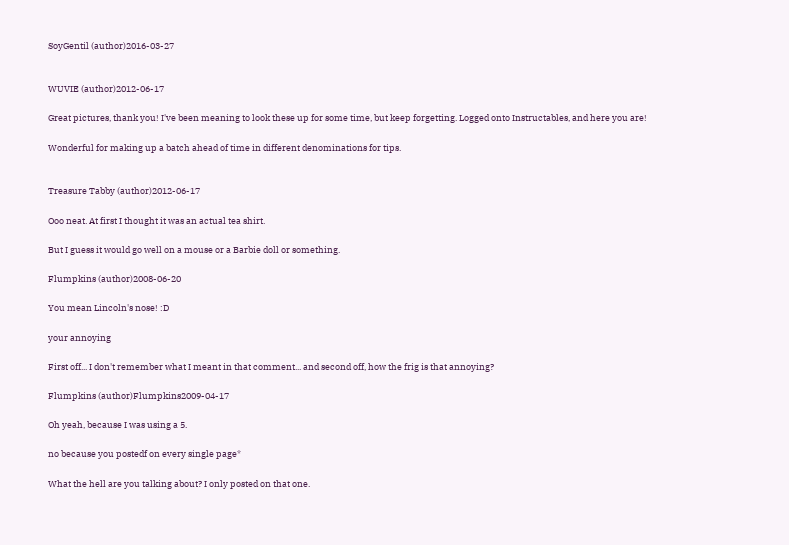SoyGentil (author)2016-03-27


WUVIE (author)2012-06-17

Great pictures, thank you! I've been meaning to look these up for some time, but keep forgetting. Logged onto Instructables, and here you are!

Wonderful for making up a batch ahead of time in different denominations for tips.


Treasure Tabby (author)2012-06-17

Ooo neat. At first I thought it was an actual tea shirt.

But I guess it would go well on a mouse or a Barbie doll or something.

Flumpkins (author)2008-06-20

You mean Lincoln's nose! :D

your annoying

First off... I don't remember what I meant in that comment... and second off, how the frig is that annoying?

Flumpkins (author)Flumpkins2009-04-17

Oh yeah, because I was using a 5.

no because you postedf on every single page*

What the hell are you talking about? I only posted on that one.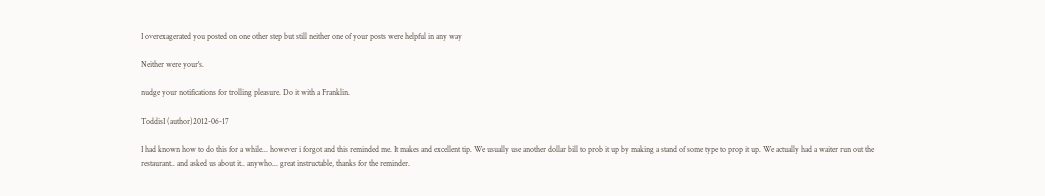I overexagerated you posted on one other step but still neither one of your posts were helpful in any way

Neither were your's.

nudge your notifications for trolling pleasure. Do it with a Franklin.

ToddisI (author)2012-06-17

I had known how to do this for a while... however i forgot and this reminded me. It makes and excellent tip. We usually use another dollar bill to prob it up by making a stand of some type to prop it up. We actually had a waiter run out the restaurant.. and asked us about it.. anywho... great instructable, thanks for the reminder.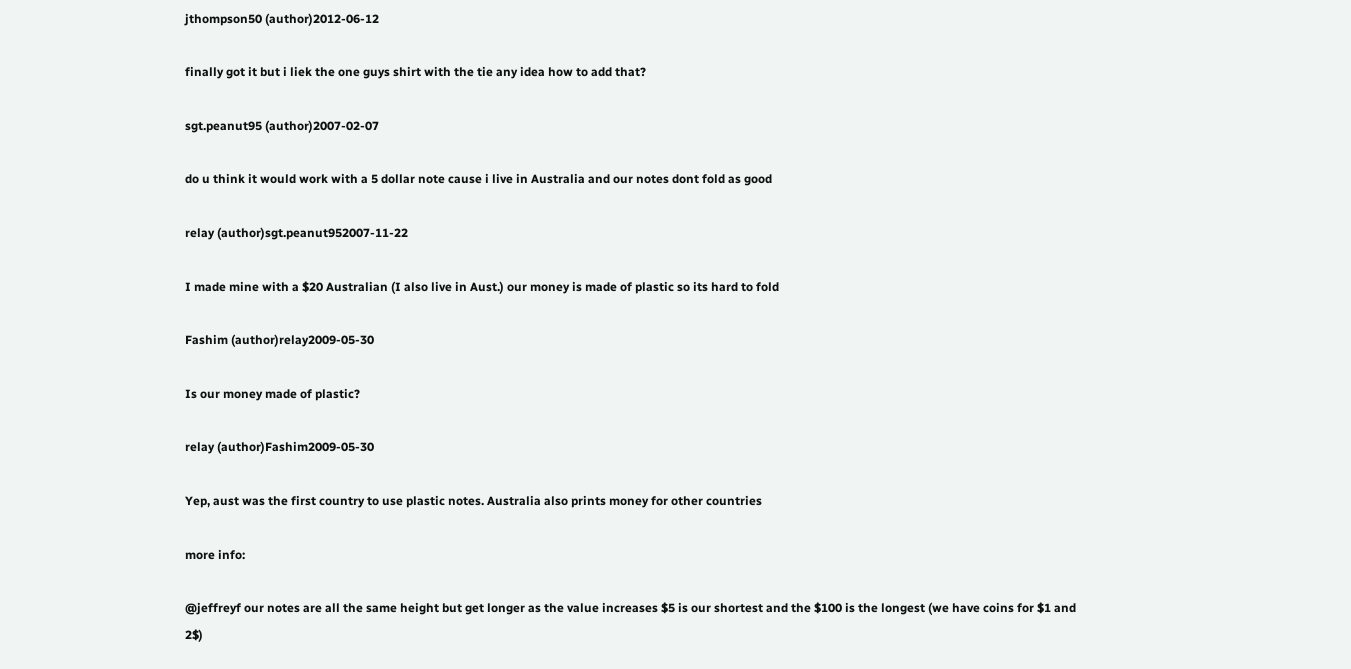jthompson50 (author)2012-06-12

finally got it but i liek the one guys shirt with the tie any idea how to add that?

sgt.peanut95 (author)2007-02-07

do u think it would work with a 5 dollar note cause i live in Australia and our notes dont fold as good

relay (author)sgt.peanut952007-11-22

I made mine with a $20 Australian (I also live in Aust.) our money is made of plastic so its hard to fold

Fashim (author)relay2009-05-30

Is our money made of plastic?

relay (author)Fashim2009-05-30

Yep, aust was the first country to use plastic notes. Australia also prints money for other countries

more info:

@jeffreyf our notes are all the same height but get longer as the value increases $5 is our shortest and the $100 is the longest (we have coins for $1 and 2$)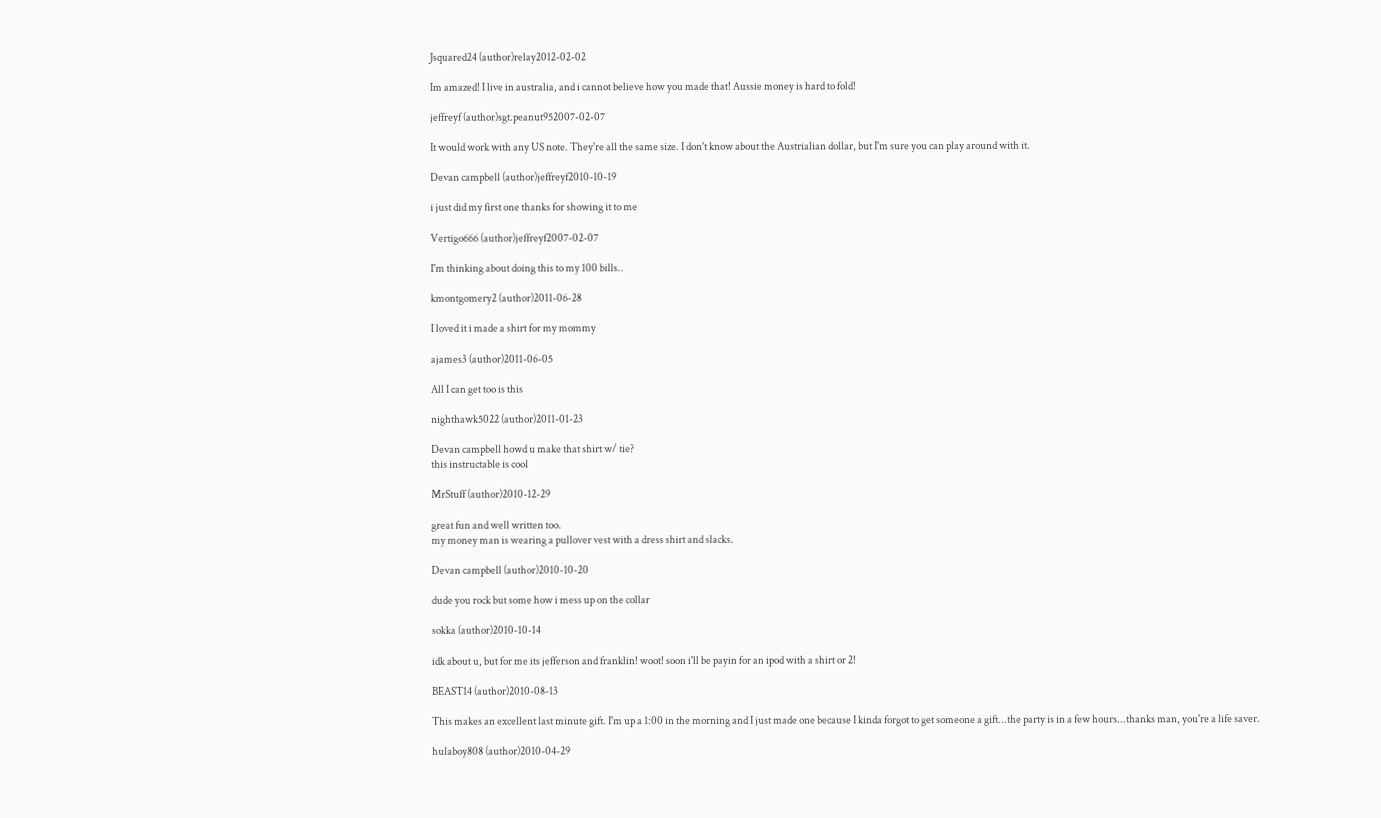Jsquared24 (author)relay2012-02-02

Im amazed! I live in australia, and i cannot believe how you made that! Aussie money is hard to fold!

jeffreyf (author)sgt.peanut952007-02-07

It would work with any US note. They're all the same size. I don't know about the Austrialian dollar, but I'm sure you can play around with it.

Devan campbell (author)jeffreyf2010-10-19

i just did my first one thanks for showing it to me

Vertigo666 (author)jeffreyf2007-02-07

I'm thinking about doing this to my 100 bills..

kmontgomery2 (author)2011-06-28

I loved it i made a shirt for my mommy

ajames3 (author)2011-06-05

All I can get too is this

nighthawk5022 (author)2011-01-23

Devan campbell howd u make that shirt w/ tie?
this instructable is cool

MrStuff (author)2010-12-29

great fun and well written too.
my money man is wearing a pullover vest with a dress shirt and slacks.

Devan campbell (author)2010-10-20

dude you rock but some how i mess up on the collar

sokka (author)2010-10-14

idk about u, but for me its jefferson and franklin! woot! soon i'll be payin for an ipod with a shirt or 2!

BEAST14 (author)2010-08-13

This makes an excellent last minute gift. I'm up a 1:00 in the morning and I just made one because I kinda forgot to get someone a gift...the party is in a few hours...thanks man, you're a life saver.

hulaboy808 (author)2010-04-29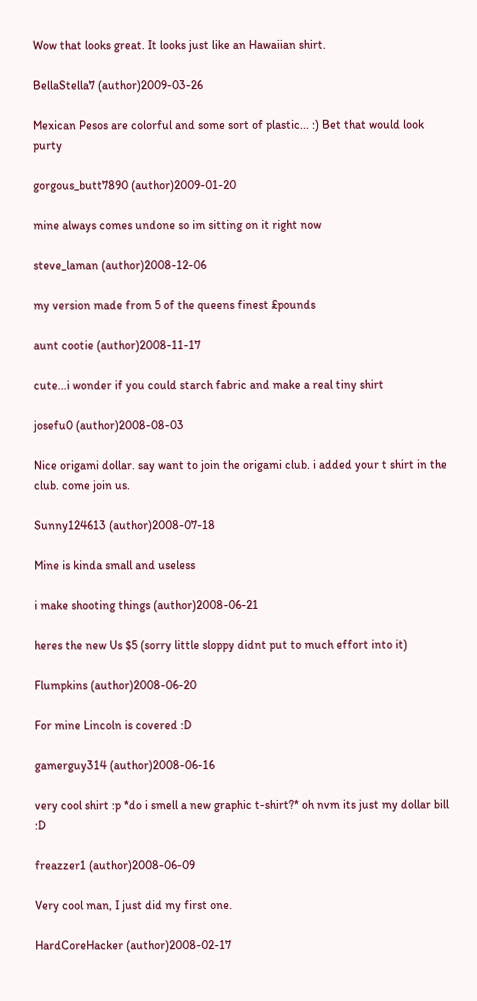Wow that looks great. It looks just like an Hawaiian shirt.

BellaStella7 (author)2009-03-26

Mexican Pesos are colorful and some sort of plastic... :) Bet that would look purty

gorgous_butt7890 (author)2009-01-20

mine always comes undone so im sitting on it right now

steve_laman (author)2008-12-06

my version made from 5 of the queens finest £pounds

aunt cootie (author)2008-11-17

cute...i wonder if you could starch fabric and make a real tiny shirt

josefu0 (author)2008-08-03

Nice origami dollar. say want to join the origami club. i added your t shirt in the club. come join us.

Sunny124613 (author)2008-07-18

Mine is kinda small and useless

i make shooting things (author)2008-06-21

heres the new Us $5 (sorry little sloppy didnt put to much effort into it)

Flumpkins (author)2008-06-20

For mine Lincoln is covered :D

gamerguy314 (author)2008-06-16

very cool shirt :p *do i smell a new graphic t-shirt?* oh nvm its just my dollar bill :D

freazzer1 (author)2008-06-09

Very cool man, I just did my first one.

HardCoreHacker (author)2008-02-17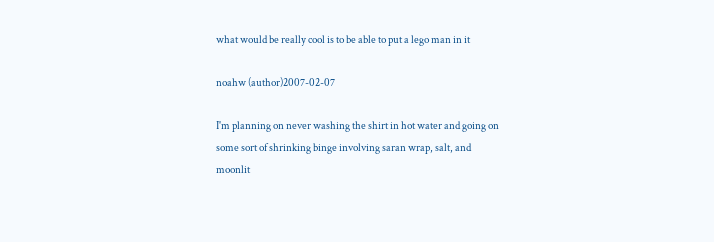what would be really cool is to be able to put a lego man in it

noahw (author)2007-02-07

I'm planning on never washing the shirt in hot water and going on some sort of shrinking binge involving saran wrap, salt, and moonlit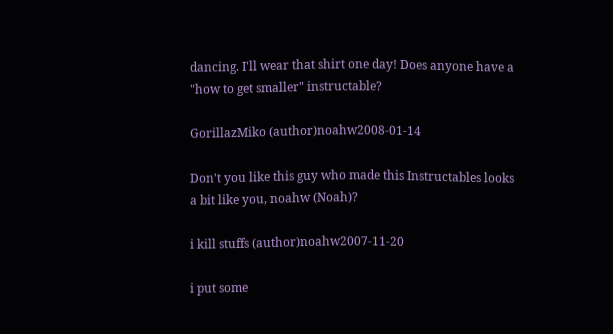dancing. I'll wear that shirt one day! Does anyone have a "how to get smaller" instructable?

GorillazMiko (author)noahw2008-01-14

Don't you like this guy who made this Instructables looks a bit like you, noahw (Noah)?

i kill stuffs (author)noahw2007-11-20

i put some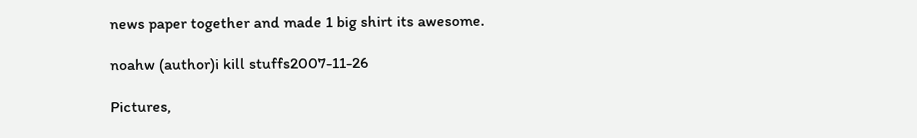news paper together and made 1 big shirt its awesome.

noahw (author)i kill stuffs2007-11-26

Pictures,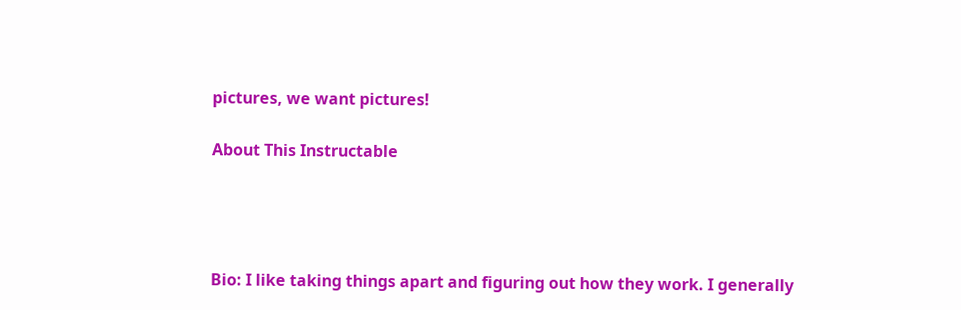pictures, we want pictures!

About This Instructable




Bio: I like taking things apart and figuring out how they work. I generally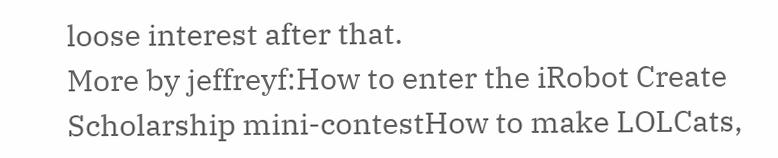loose interest after that.
More by jeffreyf:How to enter the iRobot Create Scholarship mini-contestHow to make LOLCats,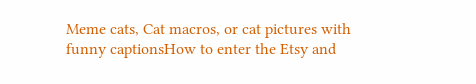Meme cats, Cat macros, or cat pictures with funny captionsHow to enter the Etsy and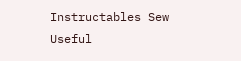Instructables Sew Useful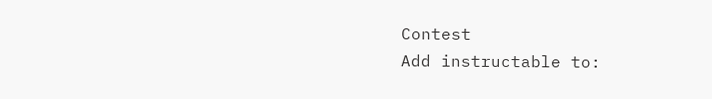Contest
Add instructable to: